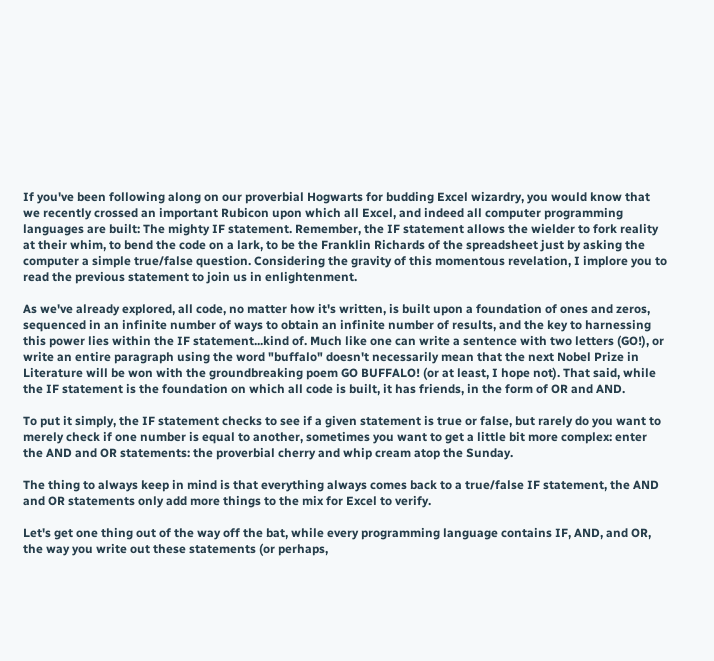If you've been following along on our proverbial Hogwarts for budding Excel wizardry, you would know that we recently crossed an important Rubicon upon which all Excel, and indeed all computer programming languages are built: The mighty IF statement. Remember, the IF statement allows the wielder to fork reality at their whim, to bend the code on a lark, to be the Franklin Richards of the spreadsheet just by asking the computer a simple true/false question. Considering the gravity of this momentous revelation, I implore you to read the previous statement to join us in enlightenment.

As we've already explored, all code, no matter how it's written, is built upon a foundation of ones and zeros, sequenced in an infinite number of ways to obtain an infinite number of results, and the key to harnessing this power lies within the IF statement...kind of. Much like one can write a sentence with two letters (GO!), or write an entire paragraph using the word "buffalo" doesn't necessarily mean that the next Nobel Prize in Literature will be won with the groundbreaking poem GO BUFFALO! (or at least, I hope not). That said, while the IF statement is the foundation on which all code is built, it has friends, in the form of OR and AND.

To put it simply, the IF statement checks to see if a given statement is true or false, but rarely do you want to merely check if one number is equal to another, sometimes you want to get a little bit more complex: enter the AND and OR statements: the proverbial cherry and whip cream atop the Sunday.

The thing to always keep in mind is that everything always comes back to a true/false IF statement, the AND and OR statements only add more things to the mix for Excel to verify.

Let's get one thing out of the way off the bat, while every programming language contains IF, AND, and OR, the way you write out these statements (or perhaps,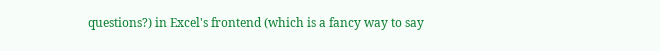questions?) in Excel's frontend (which is a fancy way to say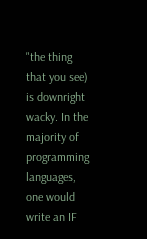"the thing that you see) is downright wacky. In the majority of programming languages, one would write an IF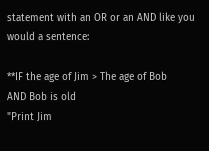statement with an OR or an AND like you would a sentence:

**IF the age of Jim > The age of Bob
AND Bob is old
"Print Jim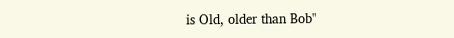is Old, older than Bob"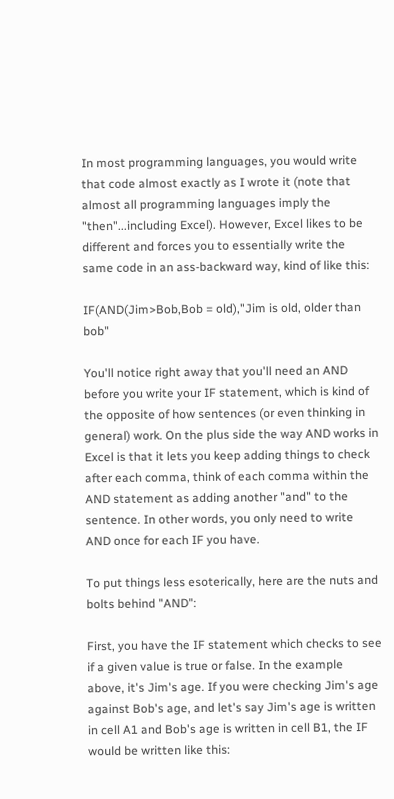In most programming languages, you would write that code almost exactly as I wrote it (note that almost all programming languages imply the "then"...including Excel). However, Excel likes to be different and forces you to essentially write the same code in an ass-backward way, kind of like this:

IF(AND(Jim>Bob,Bob = old),"Jim is old, older than bob"

You'll notice right away that you'll need an AND before you write your IF statement, which is kind of the opposite of how sentences (or even thinking in general) work. On the plus side the way AND works in Excel is that it lets you keep adding things to check after each comma, think of each comma within the AND statement as adding another "and" to the sentence. In other words, you only need to write AND once for each IF you have.

To put things less esoterically, here are the nuts and bolts behind "AND":

First, you have the IF statement which checks to see if a given value is true or false. In the example above, it's Jim's age. If you were checking Jim's age against Bob's age, and let's say Jim's age is written in cell A1 and Bob's age is written in cell B1, the IF would be written like this: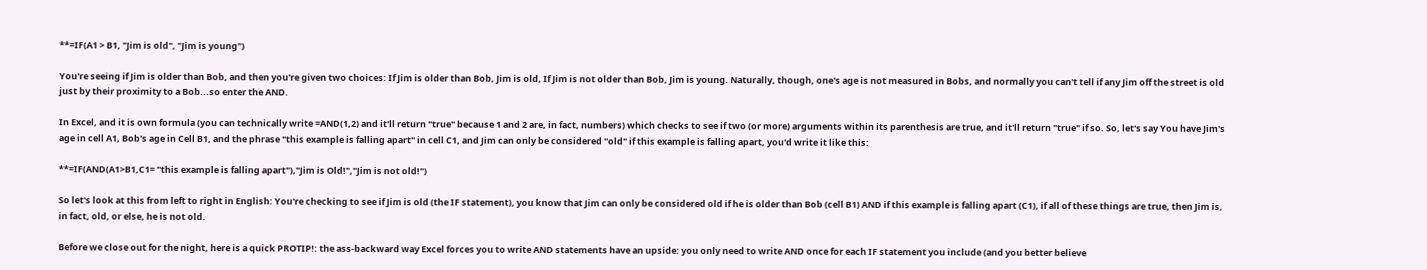**=IF(A1 > B1, "Jim is old", "Jim is young")

You're seeing if Jim is older than Bob, and then you're given two choices: If Jim is older than Bob, Jim is old, If Jim is not older than Bob, Jim is young. Naturally, though, one's age is not measured in Bobs, and normally you can't tell if any Jim off the street is old just by their proximity to a Bob...so enter the AND.

In Excel, and it is own formula (you can technically write =AND(1,2) and it'll return "true" because 1 and 2 are, in fact, numbers) which checks to see if two (or more) arguments within its parenthesis are true, and it'll return "true" if so. So, let's say You have Jim's age in cell A1, Bob's age in Cell B1, and the phrase "this example is falling apart" in cell C1, and Jim can only be considered "old" if this example is falling apart, you'd write it like this:

**=IF(AND(A1>B1,C1= "this example is falling apart"),"Jim is Old!","Jim is not old!")

So let's look at this from left to right in English: You're checking to see if Jim is old (the IF statement), you know that Jim can only be considered old if he is older than Bob (cell B1) AND if this example is falling apart (C1), if all of these things are true, then Jim is, in fact, old, or else, he is not old.

Before we close out for the night, here is a quick PROTIP!: the ass-backward way Excel forces you to write AND statements have an upside: you only need to write AND once for each IF statement you include (and you better believe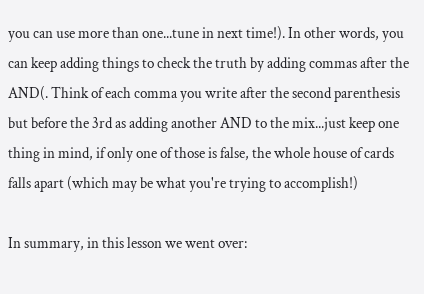you can use more than one...tune in next time!). In other words, you can keep adding things to check the truth by adding commas after the AND(. Think of each comma you write after the second parenthesis but before the 3rd as adding another AND to the mix...just keep one thing in mind, if only one of those is false, the whole house of cards falls apart (which may be what you're trying to accomplish!)

In summary, in this lesson we went over: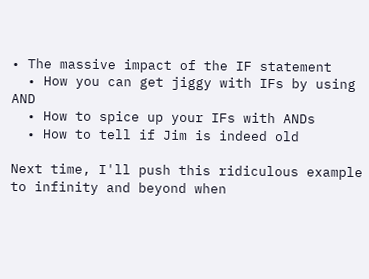• The massive impact of the IF statement
  • How you can get jiggy with IFs by using AND
  • How to spice up your IFs with ANDs
  • How to tell if Jim is indeed old

Next time, I'll push this ridiculous example to infinity and beyond when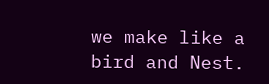we make like a bird and Nest.